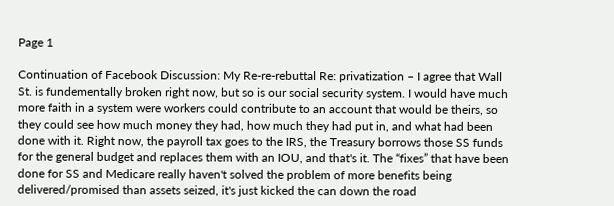Page 1

Continuation of Facebook Discussion: My Re-re-rebuttal Re: privatization – I agree that Wall St. is fundementally broken right now, but so is our social security system. I would have much more faith in a system were workers could contribute to an account that would be theirs, so they could see how much money they had, how much they had put in, and what had been done with it. Right now, the payroll tax goes to the IRS, the Treasury borrows those SS funds for the general budget and replaces them with an IOU, and that's it. The “fixes” that have been done for SS and Medicare really haven't solved the problem of more benefits being delivered/promised than assets seized, it's just kicked the can down the road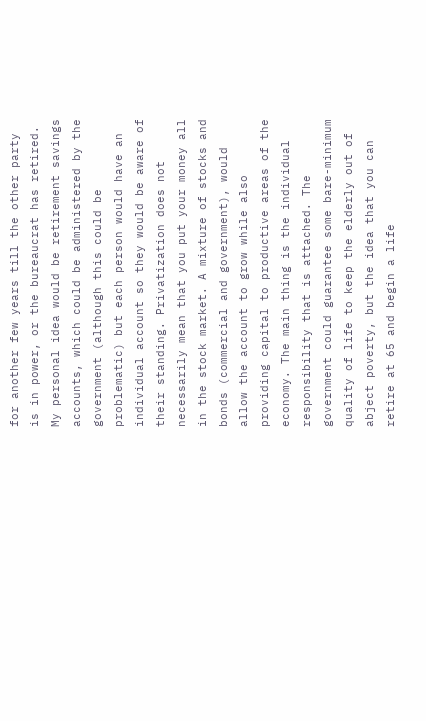for another few years till the other party is in power, or the bureaucrat has retired. My personal idea would be retirement savings accounts, which could be administered by the government (although this could be problematic) but each person would have an individual account so they would be aware of their standing. Privatization does not necessarily mean that you put your money all in the stock market. A mixture of stocks and bonds (commercial and government), would allow the account to grow while also providing capital to productive areas of the economy. The main thing is the individual responsibility that is attached. The government could guarantee some bare-minimum quality of life to keep the elderly out of abject poverty, but the idea that you can retire at 65 and begin a life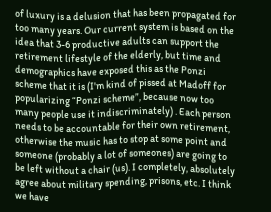of luxury is a delusion that has been propagated for too many years. Our current system is based on the idea that 3-6 productive adults can support the retirement lifestyle of the elderly, but time and demographics have exposed this as the Ponzi scheme that it is (I'm kind of pissed at Madoff for popularizing “Ponzi scheme”, because now too many people use it indiscriminately) . Each person needs to be accountable for their own retirement, otherwise the music has to stop at some point and someone (probably a lot of someones) are going to be left without a chair (us). I completely, absolutely agree about military spending, prisons, etc. I think we have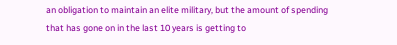an obligation to maintain an elite military, but the amount of spending that has gone on in the last 10 years is getting to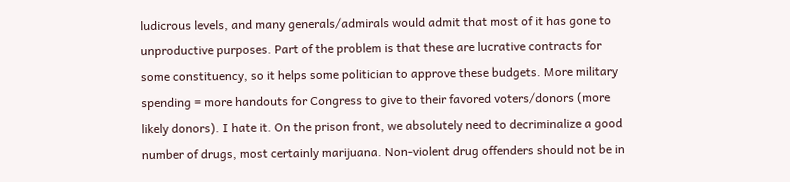ludicrous levels, and many generals/admirals would admit that most of it has gone to unproductive purposes. Part of the problem is that these are lucrative contracts for some constituency, so it helps some politician to approve these budgets. More military spending = more handouts for Congress to give to their favored voters/donors (more likely donors). I hate it. On the prison front, we absolutely need to decriminalize a good number of drugs, most certainly marijuana. Non-violent drug offenders should not be in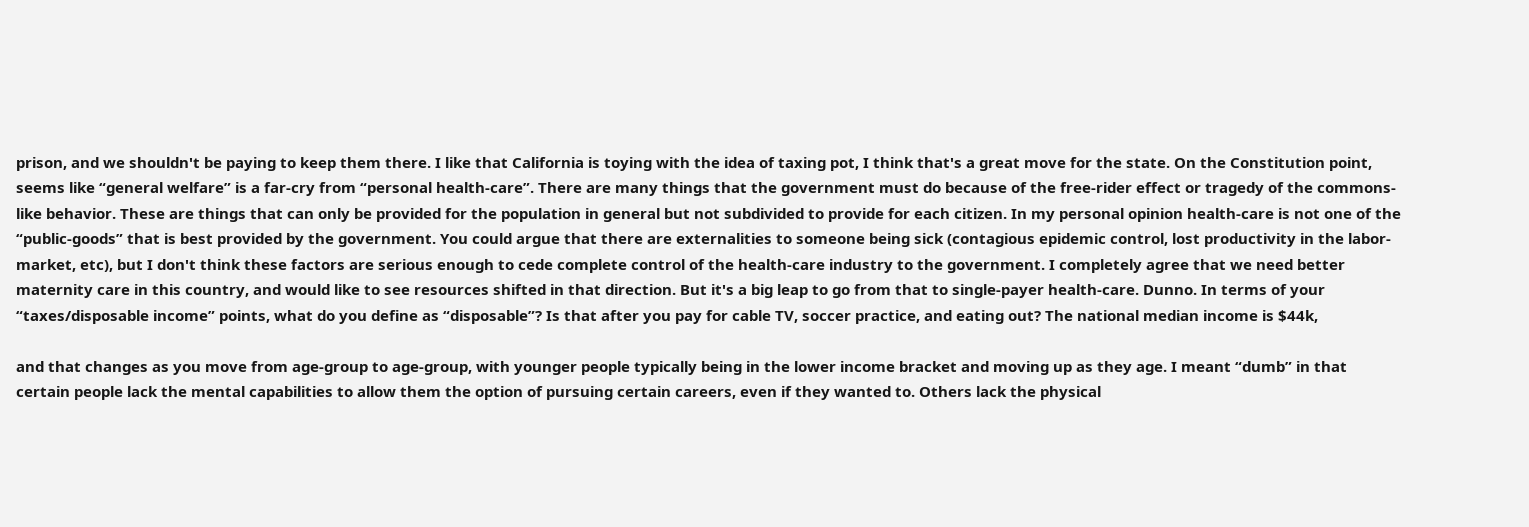prison, and we shouldn't be paying to keep them there. I like that California is toying with the idea of taxing pot, I think that's a great move for the state. On the Constitution point, seems like “general welfare” is a far-cry from “personal health-care”. There are many things that the government must do because of the free-rider effect or tragedy of the commons-like behavior. These are things that can only be provided for the population in general but not subdivided to provide for each citizen. In my personal opinion health-care is not one of the “public-goods” that is best provided by the government. You could argue that there are externalities to someone being sick (contagious epidemic control, lost productivity in the labor-market, etc), but I don't think these factors are serious enough to cede complete control of the health-care industry to the government. I completely agree that we need better maternity care in this country, and would like to see resources shifted in that direction. But it's a big leap to go from that to single-payer health-care. Dunno. In terms of your “taxes/disposable income” points, what do you define as “disposable”? Is that after you pay for cable TV, soccer practice, and eating out? The national median income is $44k,

and that changes as you move from age-group to age-group, with younger people typically being in the lower income bracket and moving up as they age. I meant “dumb” in that certain people lack the mental capabilities to allow them the option of pursuing certain careers, even if they wanted to. Others lack the physical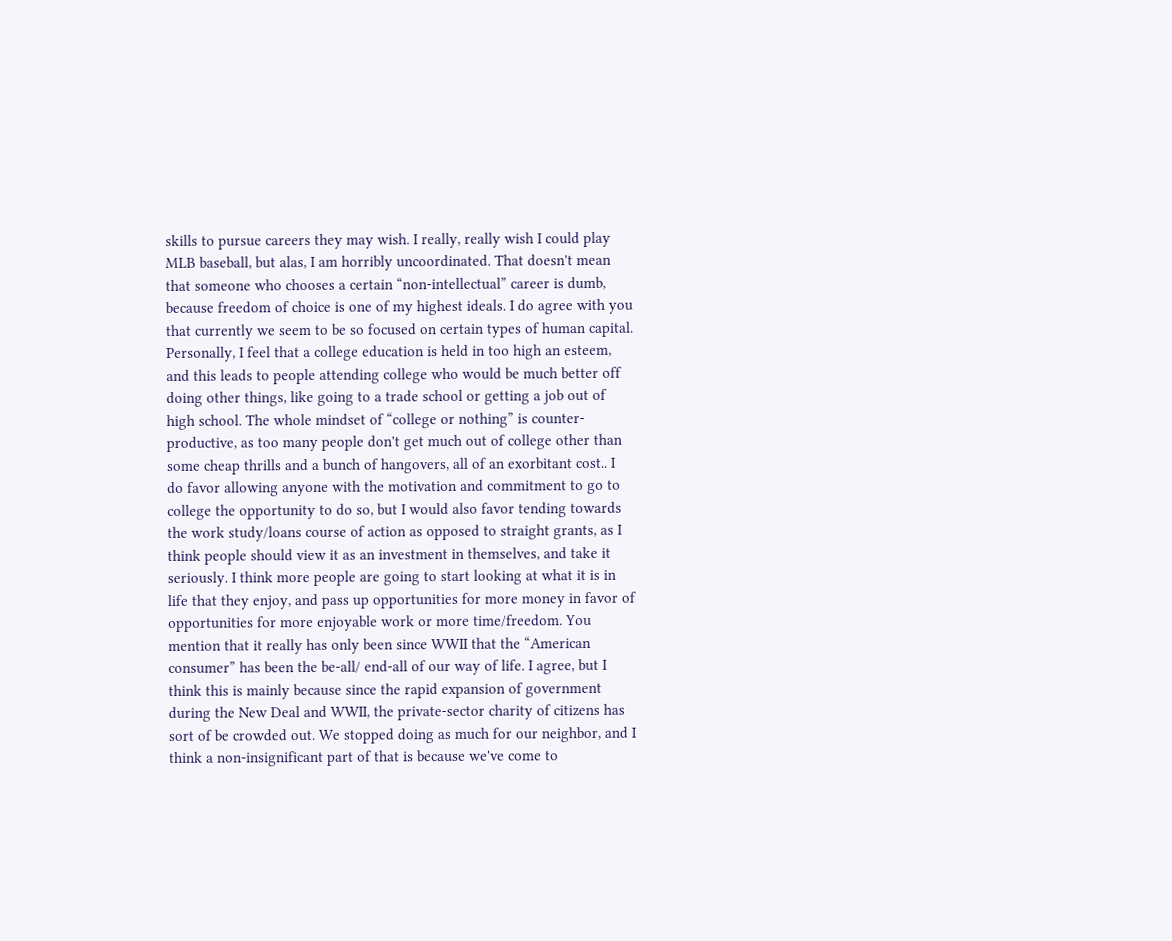skills to pursue careers they may wish. I really, really wish I could play MLB baseball, but alas, I am horribly uncoordinated. That doesn't mean that someone who chooses a certain “non-intellectual” career is dumb, because freedom of choice is one of my highest ideals. I do agree with you that currently we seem to be so focused on certain types of human capital. Personally, I feel that a college education is held in too high an esteem, and this leads to people attending college who would be much better off doing other things, like going to a trade school or getting a job out of high school. The whole mindset of “college or nothing” is counter-productive, as too many people don't get much out of college other than some cheap thrills and a bunch of hangovers, all of an exorbitant cost.. I do favor allowing anyone with the motivation and commitment to go to college the opportunity to do so, but I would also favor tending towards the work study/loans course of action as opposed to straight grants, as I think people should view it as an investment in themselves, and take it seriously. I think more people are going to start looking at what it is in life that they enjoy, and pass up opportunities for more money in favor of opportunities for more enjoyable work or more time/freedom. You mention that it really has only been since WWII that the “American consumer” has been the be-all/ end-all of our way of life. I agree, but I think this is mainly because since the rapid expansion of government during the New Deal and WWII, the private-sector charity of citizens has sort of be crowded out. We stopped doing as much for our neighbor, and I think a non-insignificant part of that is because we've come to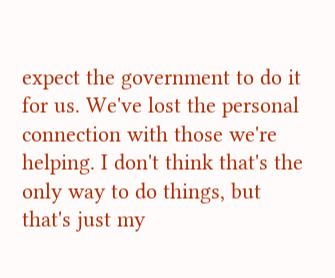expect the government to do it for us. We've lost the personal connection with those we're helping. I don't think that's the only way to do things, but that's just my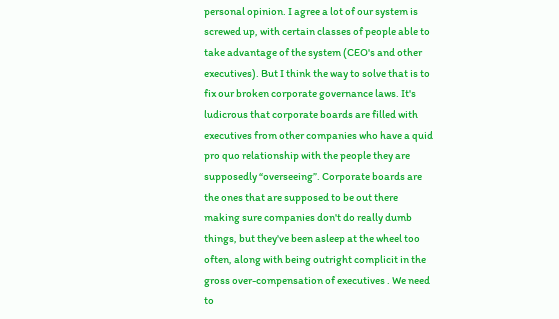personal opinion. I agree a lot of our system is screwed up, with certain classes of people able to take advantage of the system (CEO's and other executives). But I think the way to solve that is to fix our broken corporate governance laws. It's ludicrous that corporate boards are filled with executives from other companies who have a quid pro quo relationship with the people they are supposedly “overseeing”. Corporate boards are the ones that are supposed to be out there making sure companies don't do really dumb things, but they've been asleep at the wheel too often, along with being outright complicit in the gross over-compensation of executives . We need to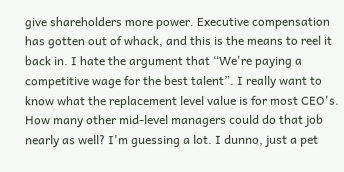give shareholders more power. Executive compensation has gotten out of whack, and this is the means to reel it back in. I hate the argument that “We're paying a competitive wage for the best talent”. I really want to know what the replacement level value is for most CEO's. How many other mid-level managers could do that job nearly as well? I'm guessing a lot. I dunno, just a pet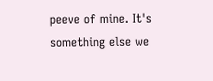peeve of mine. It's something else we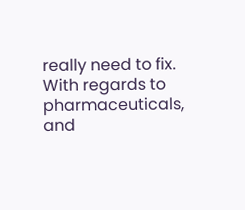really need to fix. With regards to pharmaceuticals, and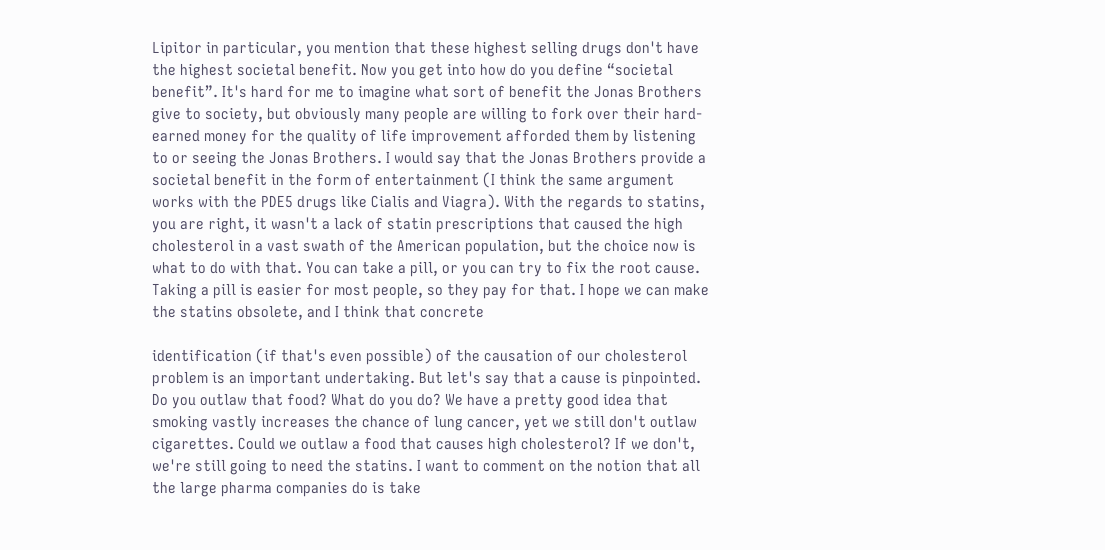Lipitor in particular, you mention that these highest selling drugs don't have the highest societal benefit. Now you get into how do you define “societal benefit”. It's hard for me to imagine what sort of benefit the Jonas Brothers give to society, but obviously many people are willing to fork over their hard-earned money for the quality of life improvement afforded them by listening to or seeing the Jonas Brothers. I would say that the Jonas Brothers provide a societal benefit in the form of entertainment (I think the same argument works with the PDE5 drugs like Cialis and Viagra). With the regards to statins, you are right, it wasn't a lack of statin prescriptions that caused the high cholesterol in a vast swath of the American population, but the choice now is what to do with that. You can take a pill, or you can try to fix the root cause. Taking a pill is easier for most people, so they pay for that. I hope we can make the statins obsolete, and I think that concrete

identification (if that's even possible) of the causation of our cholesterol problem is an important undertaking. But let's say that a cause is pinpointed. Do you outlaw that food? What do you do? We have a pretty good idea that smoking vastly increases the chance of lung cancer, yet we still don't outlaw cigarettes. Could we outlaw a food that causes high cholesterol? If we don't, we're still going to need the statins. I want to comment on the notion that all the large pharma companies do is take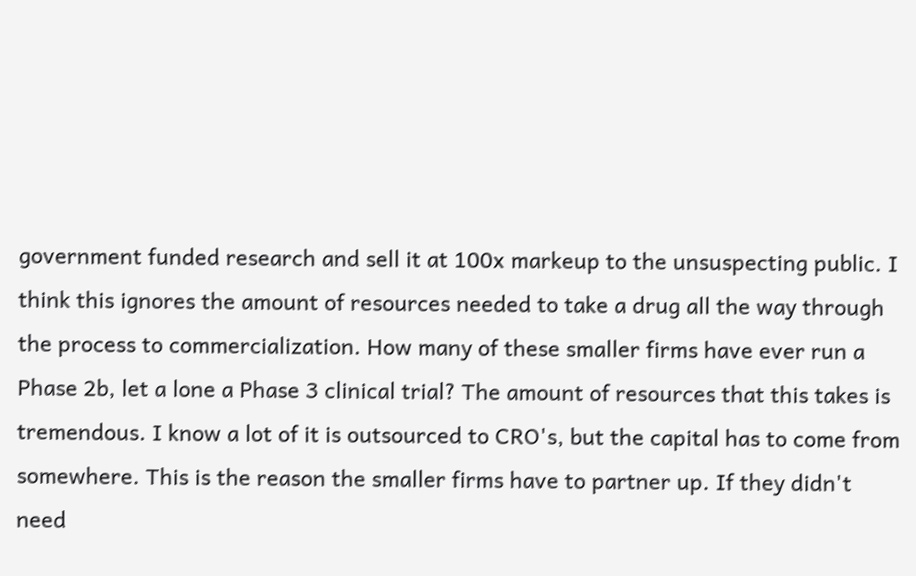government funded research and sell it at 100x markeup to the unsuspecting public. I think this ignores the amount of resources needed to take a drug all the way through the process to commercialization. How many of these smaller firms have ever run a Phase 2b, let a lone a Phase 3 clinical trial? The amount of resources that this takes is tremendous. I know a lot of it is outsourced to CRO's, but the capital has to come from somewhere. This is the reason the smaller firms have to partner up. If they didn't need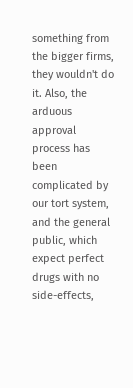something from the bigger firms, they wouldn't do it. Also, the arduous approval process has been complicated by our tort system, and the general public, which expect perfect drugs with no side-effects,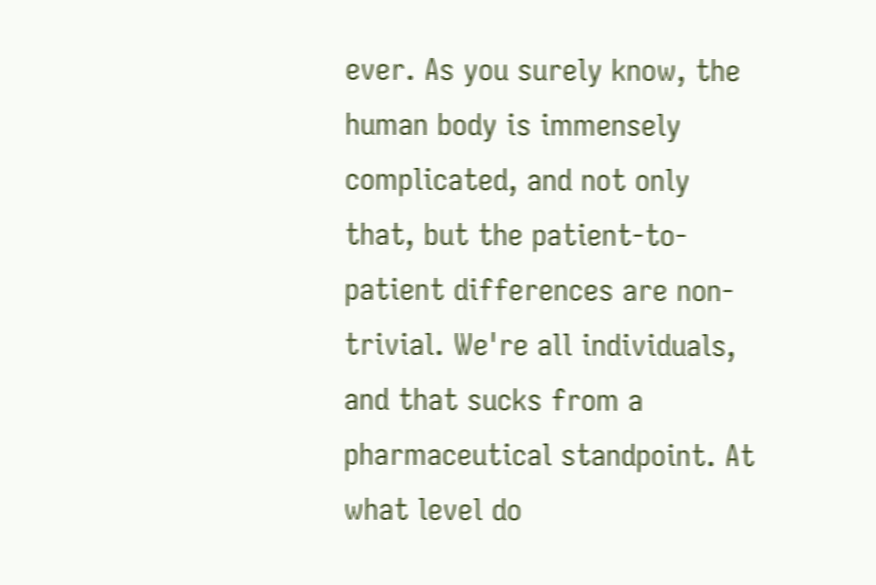ever. As you surely know, the human body is immensely complicated, and not only that, but the patient-to-patient differences are non-trivial. We're all individuals, and that sucks from a pharmaceutical standpoint. At what level do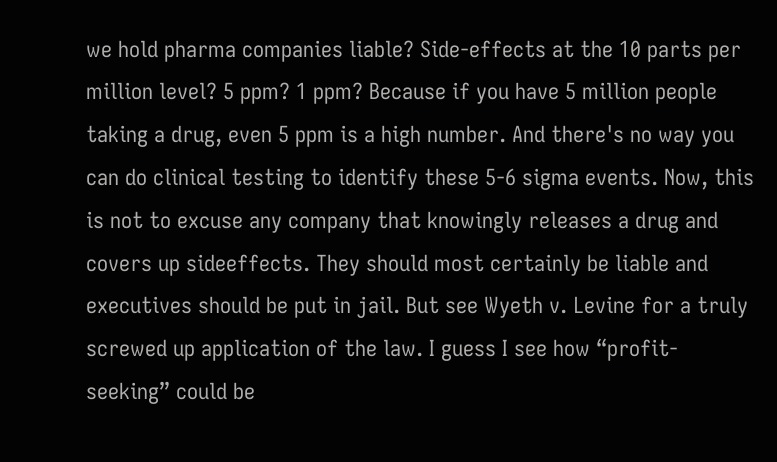we hold pharma companies liable? Side-effects at the 10 parts per million level? 5 ppm? 1 ppm? Because if you have 5 million people taking a drug, even 5 ppm is a high number. And there's no way you can do clinical testing to identify these 5-6 sigma events. Now, this is not to excuse any company that knowingly releases a drug and covers up sideeffects. They should most certainly be liable and executives should be put in jail. But see Wyeth v. Levine for a truly screwed up application of the law. I guess I see how “profit-seeking” could be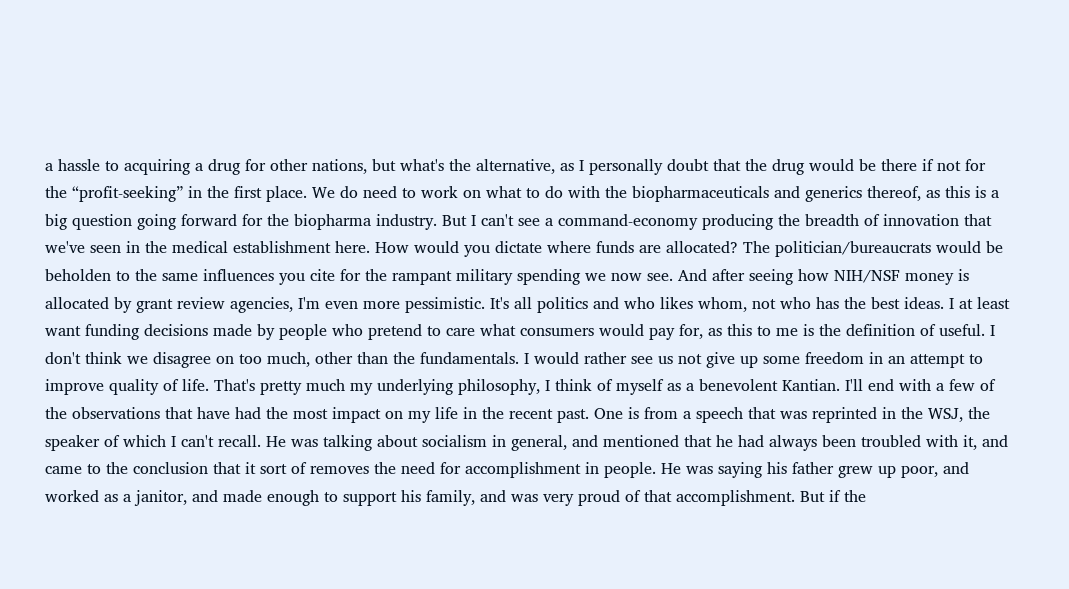a hassle to acquiring a drug for other nations, but what's the alternative, as I personally doubt that the drug would be there if not for the “profit-seeking” in the first place. We do need to work on what to do with the biopharmaceuticals and generics thereof, as this is a big question going forward for the biopharma industry. But I can't see a command-economy producing the breadth of innovation that we've seen in the medical establishment here. How would you dictate where funds are allocated? The politician/bureaucrats would be beholden to the same influences you cite for the rampant military spending we now see. And after seeing how NIH/NSF money is allocated by grant review agencies, I'm even more pessimistic. It's all politics and who likes whom, not who has the best ideas. I at least want funding decisions made by people who pretend to care what consumers would pay for, as this to me is the definition of useful. I don't think we disagree on too much, other than the fundamentals. I would rather see us not give up some freedom in an attempt to improve quality of life. That's pretty much my underlying philosophy, I think of myself as a benevolent Kantian. I'll end with a few of the observations that have had the most impact on my life in the recent past. One is from a speech that was reprinted in the WSJ, the speaker of which I can't recall. He was talking about socialism in general, and mentioned that he had always been troubled with it, and came to the conclusion that it sort of removes the need for accomplishment in people. He was saying his father grew up poor, and worked as a janitor, and made enough to support his family, and was very proud of that accomplishment. But if the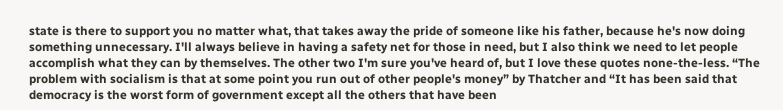state is there to support you no matter what, that takes away the pride of someone like his father, because he's now doing something unnecessary. I'll always believe in having a safety net for those in need, but I also think we need to let people accomplish what they can by themselves. The other two I'm sure you've heard of, but I love these quotes none-the-less. “The problem with socialism is that at some point you run out of other people's money” by Thatcher and “It has been said that democracy is the worst form of government except all the others that have been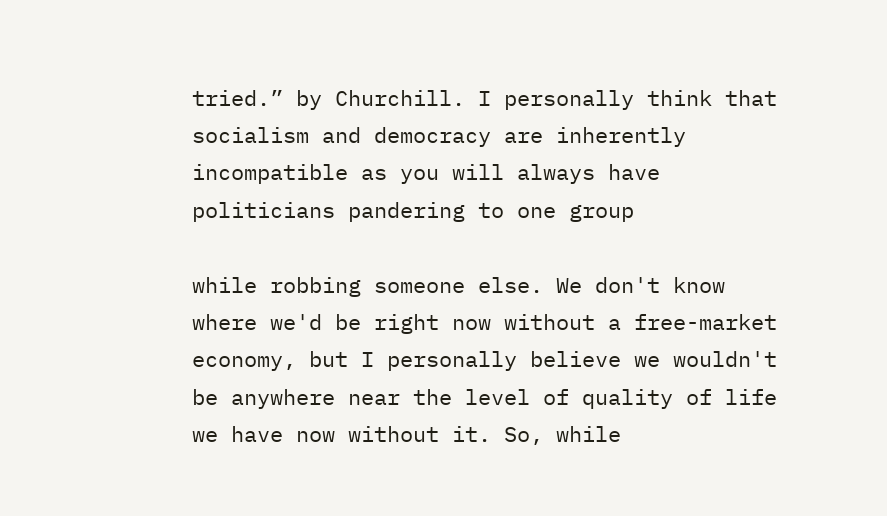tried.” by Churchill. I personally think that socialism and democracy are inherently incompatible as you will always have politicians pandering to one group

while robbing someone else. We don't know where we'd be right now without a free-market economy, but I personally believe we wouldn't be anywhere near the level of quality of life we have now without it. So, while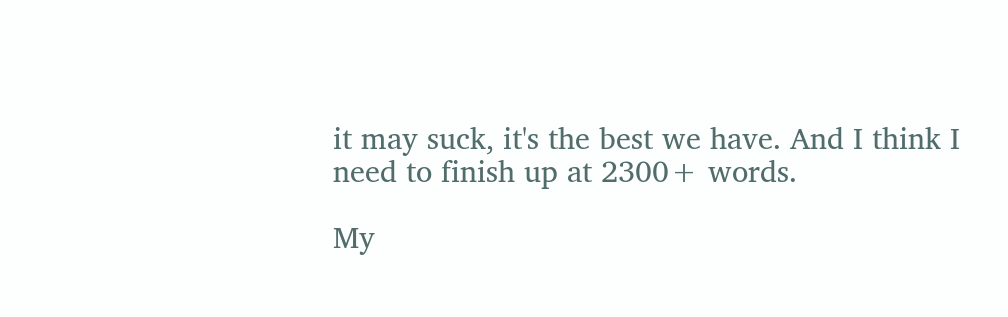it may suck, it's the best we have. And I think I need to finish up at 2300+ words.

My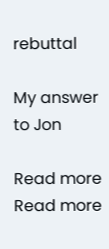rebuttal

My answer to Jon

Read more
Read more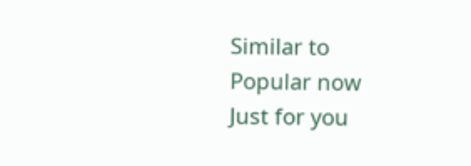Similar to
Popular now
Just for you